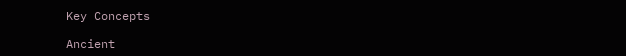Key Concepts

Ancient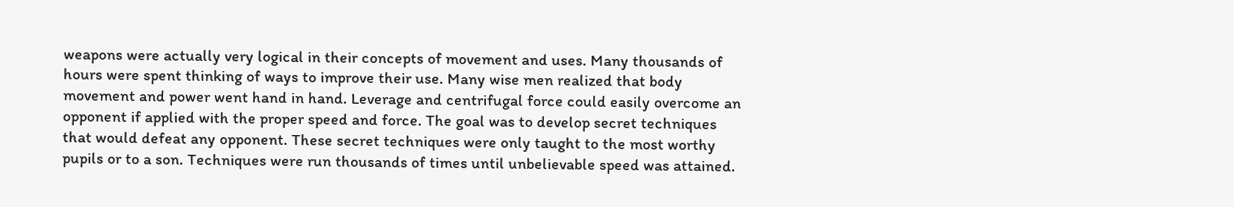weapons were actually very logical in their concepts of movement and uses. Many thousands of hours were spent thinking of ways to improve their use. Many wise men realized that body movement and power went hand in hand. Leverage and centrifugal force could easily overcome an opponent if applied with the proper speed and force. The goal was to develop secret techniques that would defeat any opponent. These secret techniques were only taught to the most worthy pupils or to a son. Techniques were run thousands of times until unbelievable speed was attained.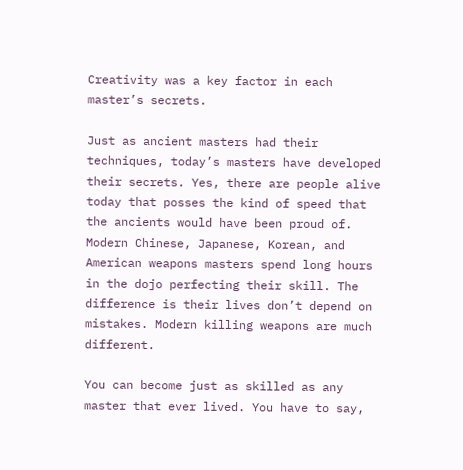Creativity was a key factor in each master’s secrets.

Just as ancient masters had their techniques, today’s masters have developed their secrets. Yes, there are people alive today that posses the kind of speed that the ancients would have been proud of. Modern Chinese, Japanese, Korean, and American weapons masters spend long hours in the dojo perfecting their skill. The difference is their lives don’t depend on mistakes. Modern killing weapons are much different.

You can become just as skilled as any master that ever lived. You have to say,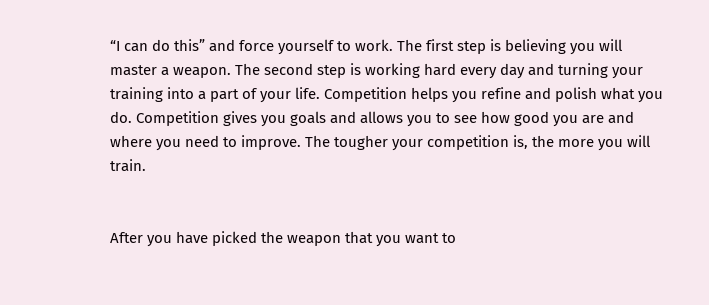“I can do this” and force yourself to work. The first step is believing you will master a weapon. The second step is working hard every day and turning your training into a part of your life. Competition helps you refine and polish what you do. Competition gives you goals and allows you to see how good you are and where you need to improve. The tougher your competition is, the more you will train.


After you have picked the weapon that you want to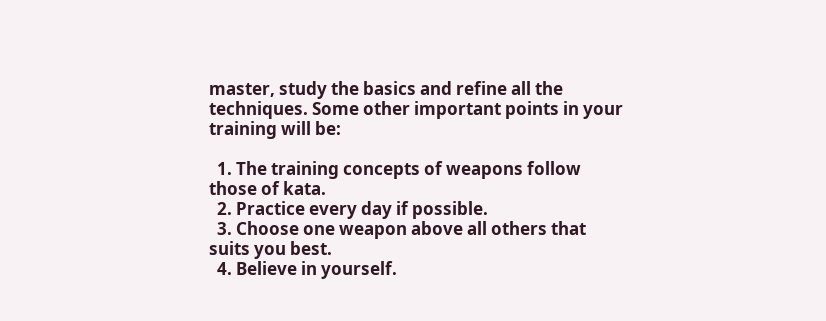master, study the basics and refine all the techniques. Some other important points in your training will be:

  1. The training concepts of weapons follow those of kata.
  2. Practice every day if possible.
  3. Choose one weapon above all others that suits you best.
  4. Believe in yourself.